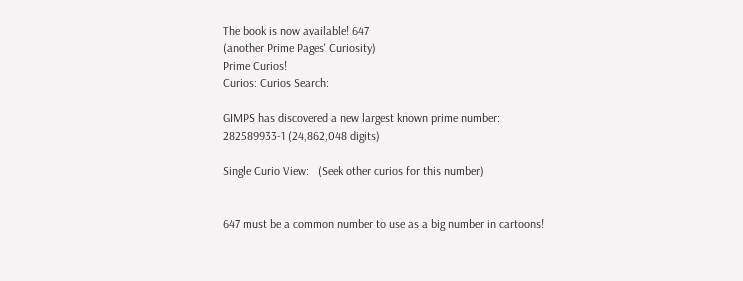The book is now available! 647
(another Prime Pages' Curiosity)
Prime Curios!
Curios: Curios Search:

GIMPS has discovered a new largest known prime number: 282589933-1 (24,862,048 digits)

Single Curio View:   (Seek other curios for this number)


647 must be a common number to use as a big number in cartoons!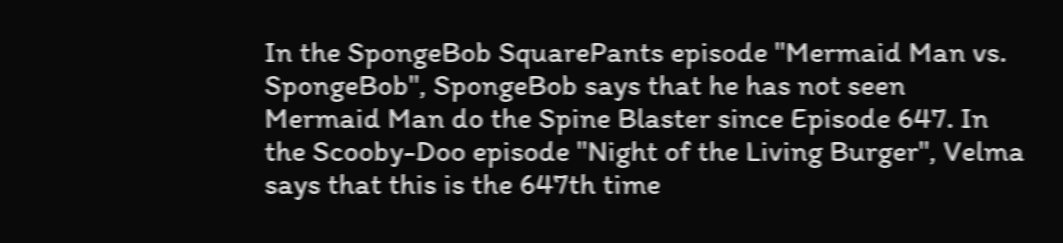In the SpongeBob SquarePants episode "Mermaid Man vs. SpongeBob", SpongeBob says that he has not seen Mermaid Man do the Spine Blaster since Episode 647. In the Scooby-Doo episode "Night of the Living Burger", Velma says that this is the 647th time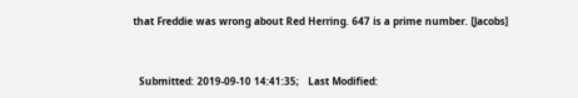that Freddie was wrong about Red Herring. 647 is a prime number. [Jacobs]


  Submitted: 2019-09-10 14:41:35;   Last Modified: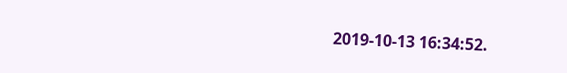2019-10-13 16:34:52.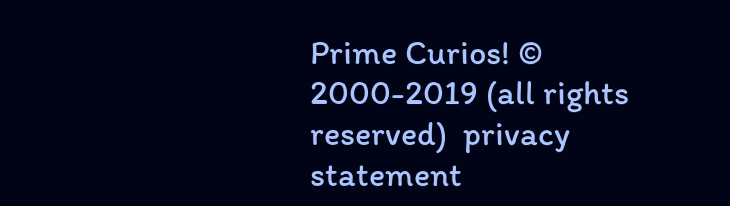Prime Curios! © 2000-2019 (all rights reserved)  privacy statement